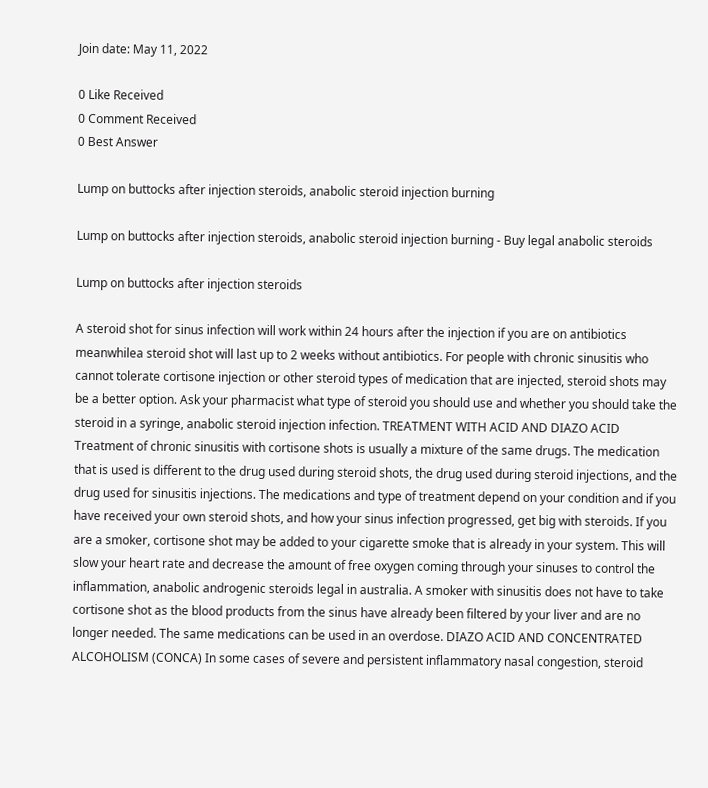Join date: May 11, 2022

0 Like Received
0 Comment Received
0 Best Answer

Lump on buttocks after injection steroids, anabolic steroid injection burning

Lump on buttocks after injection steroids, anabolic steroid injection burning - Buy legal anabolic steroids

Lump on buttocks after injection steroids

A steroid shot for sinus infection will work within 24 hours after the injection if you are on antibiotics meanwhilea steroid shot will last up to 2 weeks without antibiotics. For people with chronic sinusitis who cannot tolerate cortisone injection or other steroid types of medication that are injected, steroid shots may be a better option. Ask your pharmacist what type of steroid you should use and whether you should take the steroid in a syringe, anabolic steroid injection infection. TREATMENT WITH ACID AND DIAZO ACID Treatment of chronic sinusitis with cortisone shots is usually a mixture of the same drugs. The medication that is used is different to the drug used during steroid shots, the drug used during steroid injections, and the drug used for sinusitis injections. The medications and type of treatment depend on your condition and if you have received your own steroid shots, and how your sinus infection progressed, get big with steroids. If you are a smoker, cortisone shot may be added to your cigarette smoke that is already in your system. This will slow your heart rate and decrease the amount of free oxygen coming through your sinuses to control the inflammation, anabolic androgenic steroids legal in australia. A smoker with sinusitis does not have to take cortisone shot as the blood products from the sinus have already been filtered by your liver and are no longer needed. The same medications can be used in an overdose. DIAZO ACID AND CONCENTRATED ALCOHOLISM (CONCA) In some cases of severe and persistent inflammatory nasal congestion, steroid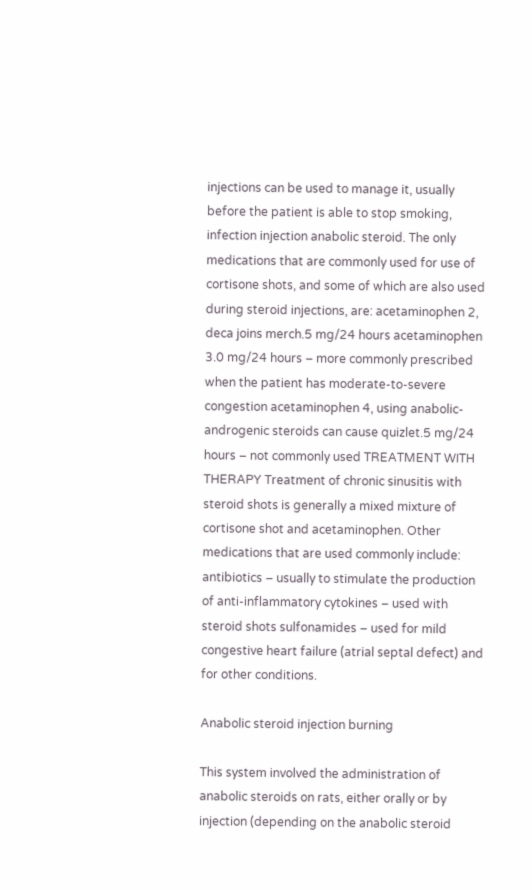injections can be used to manage it, usually before the patient is able to stop smoking, infection injection anabolic steroid. The only medications that are commonly used for use of cortisone shots, and some of which are also used during steroid injections, are: acetaminophen 2, deca joins merch.5 mg/24 hours acetaminophen 3.0 mg/24 hours – more commonly prescribed when the patient has moderate-to-severe congestion acetaminophen 4, using anabolic-androgenic steroids can cause quizlet.5 mg/24 hours – not commonly used TREATMENT WITH THERAPY Treatment of chronic sinusitis with steroid shots is generally a mixed mixture of cortisone shot and acetaminophen. Other medications that are used commonly include: antibiotics – usually to stimulate the production of anti-inflammatory cytokines – used with steroid shots sulfonamides – used for mild congestive heart failure (atrial septal defect) and for other conditions.

Anabolic steroid injection burning

This system involved the administration of anabolic steroids on rats, either orally or by injection (depending on the anabolic steroid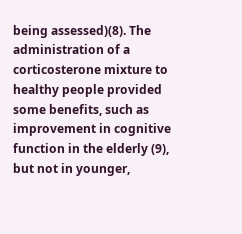being assessed)(8). The administration of a corticosterone mixture to healthy people provided some benefits, such as improvement in cognitive function in the elderly (9), but not in younger,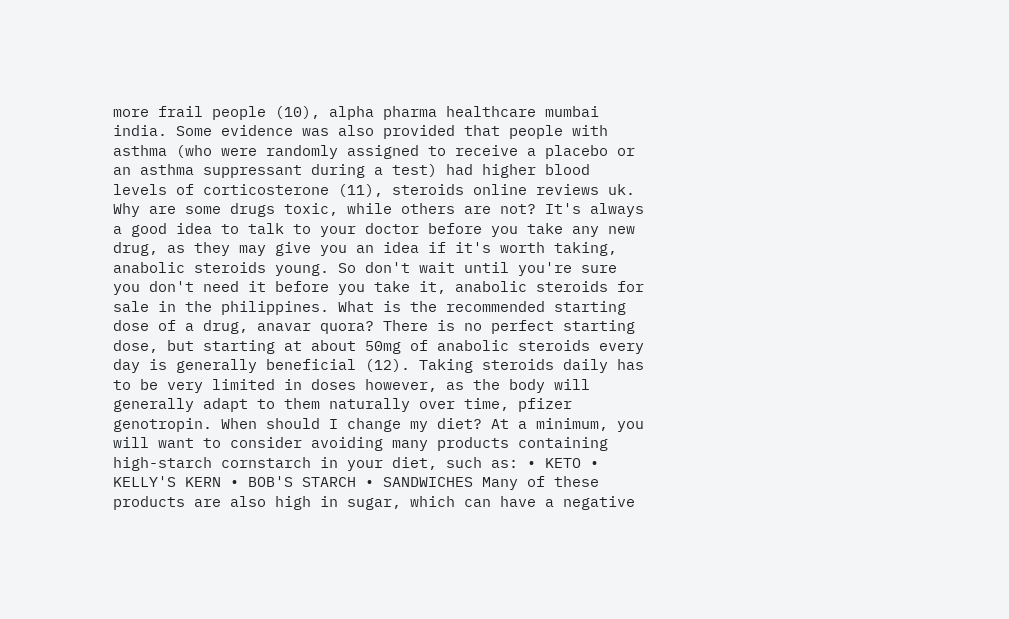more frail people (10), alpha pharma healthcare mumbai india. Some evidence was also provided that people with asthma (who were randomly assigned to receive a placebo or an asthma suppressant during a test) had higher blood levels of corticosterone (11), steroids online reviews uk. Why are some drugs toxic, while others are not? It's always a good idea to talk to your doctor before you take any new drug, as they may give you an idea if it's worth taking, anabolic steroids young. So don't wait until you're sure you don't need it before you take it, anabolic steroids for sale in the philippines. What is the recommended starting dose of a drug, anavar quora? There is no perfect starting dose, but starting at about 50mg of anabolic steroids every day is generally beneficial (12). Taking steroids daily has to be very limited in doses however, as the body will generally adapt to them naturally over time, pfizer genotropin. When should I change my diet? At a minimum, you will want to consider avoiding many products containing high-starch cornstarch in your diet, such as: • KETO • KELLY'S KERN • BOB'S STARCH • SANDWICHES Many of these products are also high in sugar, which can have a negative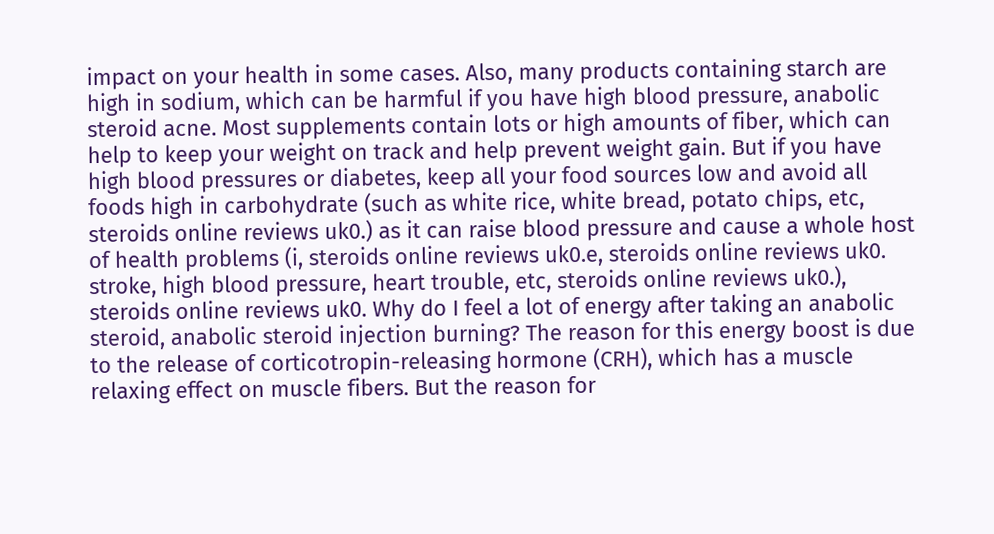impact on your health in some cases. Also, many products containing starch are high in sodium, which can be harmful if you have high blood pressure, anabolic steroid acne. Most supplements contain lots or high amounts of fiber, which can help to keep your weight on track and help prevent weight gain. But if you have high blood pressures or diabetes, keep all your food sources low and avoid all foods high in carbohydrate (such as white rice, white bread, potato chips, etc, steroids online reviews uk0.) as it can raise blood pressure and cause a whole host of health problems (i, steroids online reviews uk0.e, steroids online reviews uk0. stroke, high blood pressure, heart trouble, etc, steroids online reviews uk0.), steroids online reviews uk0. Why do I feel a lot of energy after taking an anabolic steroid, anabolic steroid injection burning? The reason for this energy boost is due to the release of corticotropin-releasing hormone (CRH), which has a muscle relaxing effect on muscle fibers. But the reason for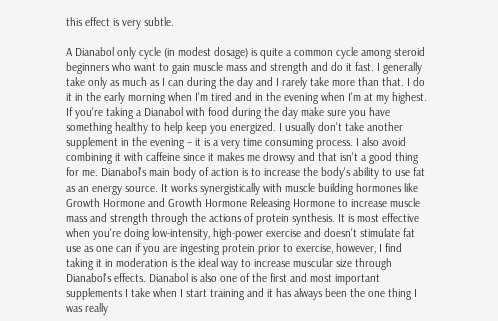this effect is very subtle.

A Dianabol only cycle (in modest dosage) is quite a common cycle among steroid beginners who want to gain muscle mass and strength and do it fast. I generally take only as much as I can during the day and I rarely take more than that. I do it in the early morning when I'm tired and in the evening when I'm at my highest. If you're taking a Dianabol with food during the day make sure you have something healthy to help keep you energized. I usually don't take another supplement in the evening – it is a very time consuming process. I also avoid combining it with caffeine since it makes me drowsy and that isn't a good thing for me. Dianabol's main body of action is to increase the body's ability to use fat as an energy source. It works synergistically with muscle building hormones like Growth Hormone and Growth Hormone Releasing Hormone to increase muscle mass and strength through the actions of protein synthesis. It is most effective when you're doing low-intensity, high-power exercise and doesn't stimulate fat use as one can if you are ingesting protein prior to exercise, however, I find taking it in moderation is the ideal way to increase muscular size through Dianabol's effects. Dianabol is also one of the first and most important supplements I take when I start training and it has always been the one thing I was really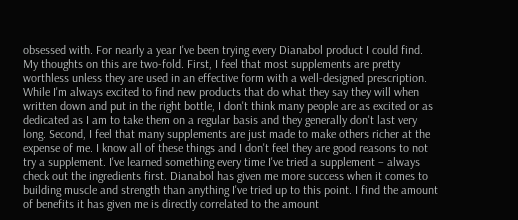obsessed with. For nearly a year I've been trying every Dianabol product I could find. My thoughts on this are two-fold. First, I feel that most supplements are pretty worthless unless they are used in an effective form with a well-designed prescription. While I'm always excited to find new products that do what they say they will when written down and put in the right bottle, I don't think many people are as excited or as dedicated as I am to take them on a regular basis and they generally don't last very long. Second, I feel that many supplements are just made to make others richer at the expense of me. I know all of these things and I don't feel they are good reasons to not try a supplement. I've learned something every time I've tried a supplement – always check out the ingredients first. Dianabol has given me more success when it comes to building muscle and strength than anything I've tried up to this point. I find the amount of benefits it has given me is directly correlated to the amount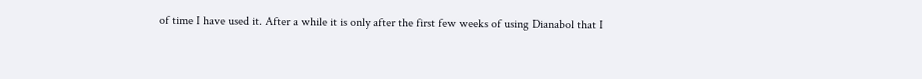of time I have used it. After a while it is only after the first few weeks of using Dianabol that I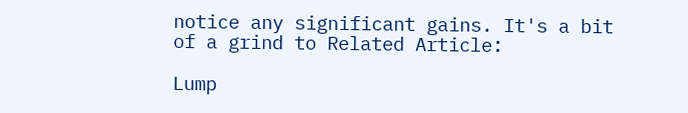notice any significant gains. It's a bit of a grind to Related Article:

Lump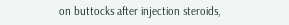on buttocks after injection steroids,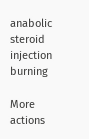anabolic steroid injection burning

More actions